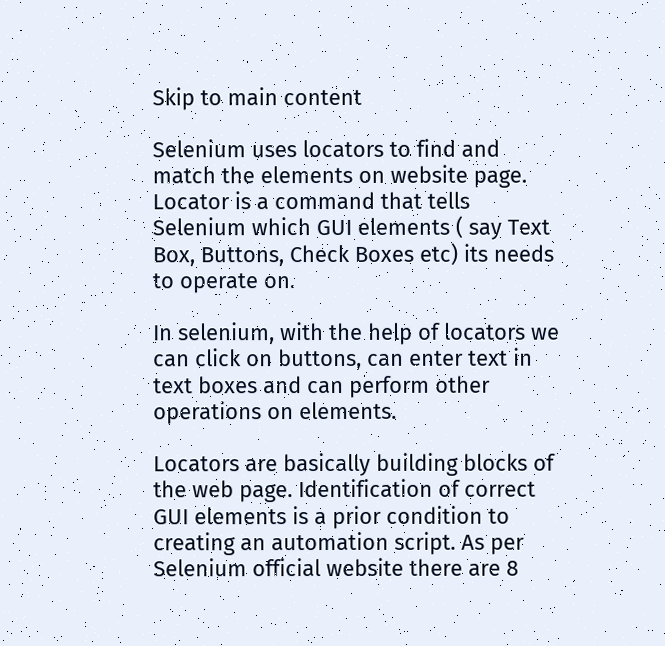Skip to main content

Selenium uses locators to find and match the elements on website page. Locator is a command that tells Selenium which GUI elements ( say Text Box, Buttons, Check Boxes etc) its needs to operate on.

In selenium, with the help of locators we can click on buttons, can enter text in text boxes and can perform other operations on elements.

Locators are basically building blocks of the web page. Identification of correct GUI elements is a prior condition to creating an automation script. As per Selenium official website there are 8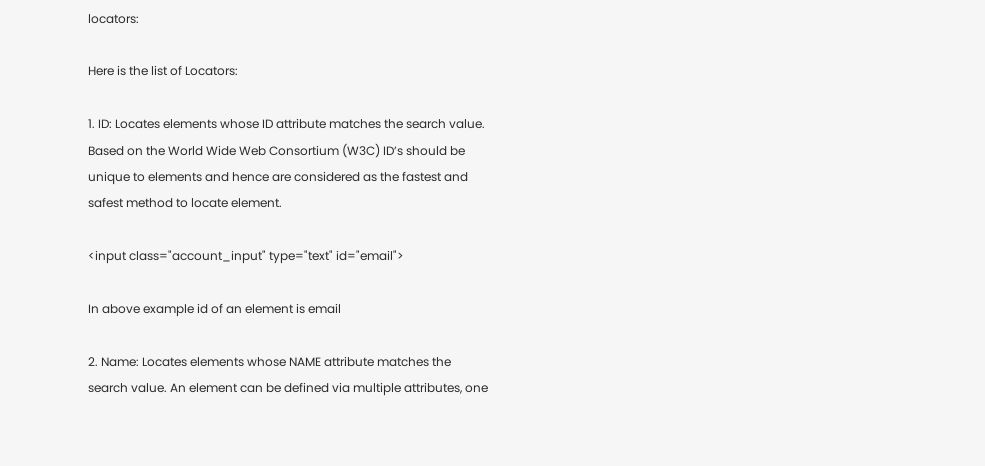locators:

Here is the list of Locators:

1. ID: Locates elements whose ID attribute matches the search value. Based on the World Wide Web Consortium (W3C) ID’s should be unique to elements and hence are considered as the fastest and safest method to locate element.

<input class="account_input" type="text" id="email">

In above example id of an element is email

2. Name: Locates elements whose NAME attribute matches the search value. An element can be defined via multiple attributes, one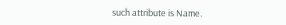such attribute is Name.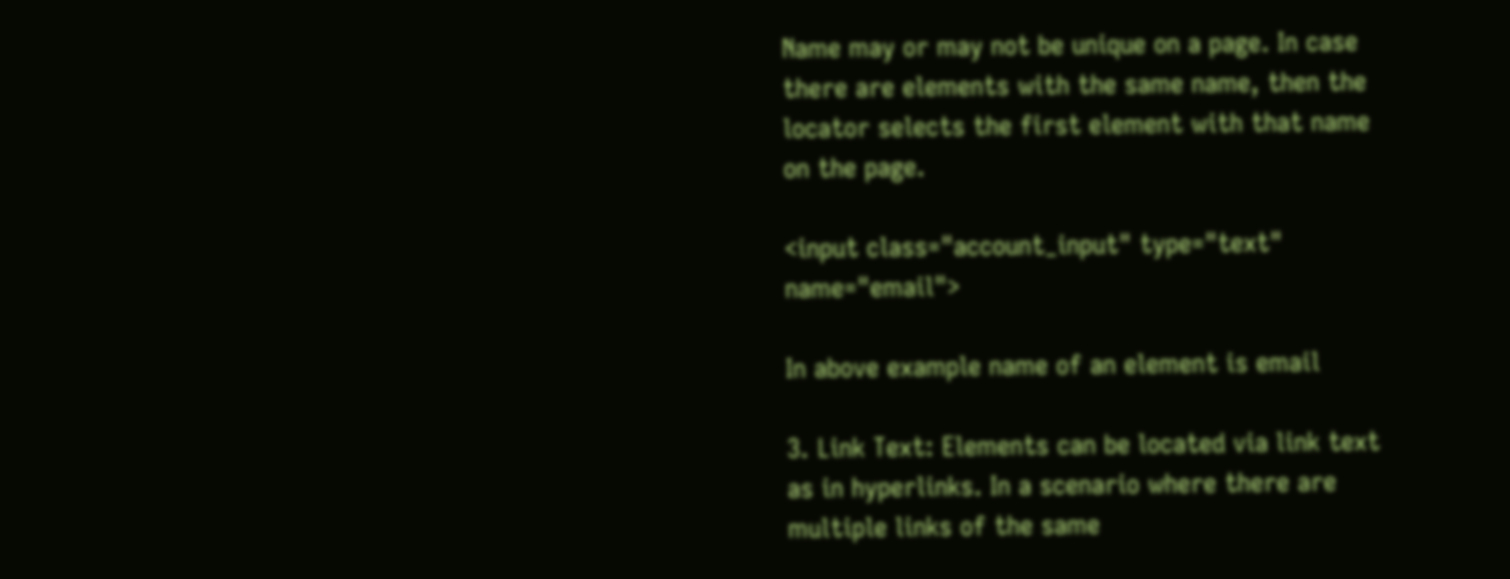Name may or may not be unique on a page. In case there are elements with the same name, then the locator selects the first element with that name on the page.

<input class="account_input" type="text" name="email">

In above example name of an element is email

3. Link Text: Elements can be located via link text as in hyperlinks. In a scenario where there are multiple links of the same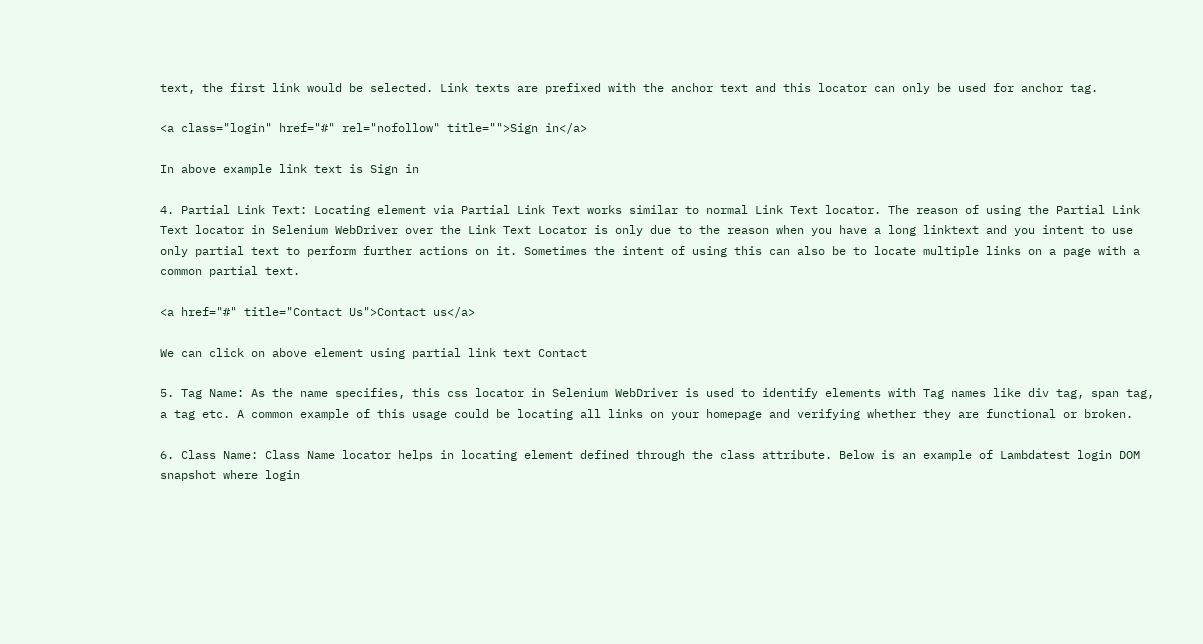text, the first link would be selected. Link texts are prefixed with the anchor text and this locator can only be used for anchor tag.

<a class="login" href="#" rel="nofollow" title="">Sign in</a>

In above example link text is Sign in

4. Partial Link Text: Locating element via Partial Link Text works similar to normal Link Text locator. The reason of using the Partial Link Text locator in Selenium WebDriver over the Link Text Locator is only due to the reason when you have a long linktext and you intent to use only partial text to perform further actions on it. Sometimes the intent of using this can also be to locate multiple links on a page with a common partial text.

<a href="#" title="Contact Us">Contact us</a>

We can click on above element using partial link text Contact

5. Tag Name: As the name specifies, this css locator in Selenium WebDriver is used to identify elements with Tag names like div tag, span tag, a tag etc. A common example of this usage could be locating all links on your homepage and verifying whether they are functional or broken.

6. Class Name: Class Name locator helps in locating element defined through the class attribute. Below is an example of Lambdatest login DOM snapshot where login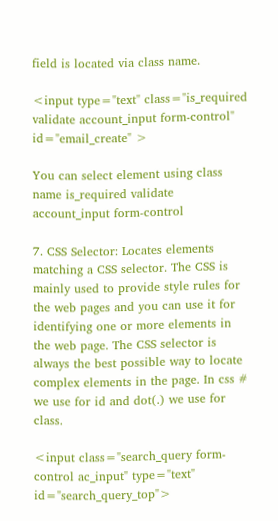field is located via class name.

<input type="text" class="is_required validate account_input form-control" id="email_create" >

You can select element using class name is_required validate account_input form-control

7. CSS Selector: Locates elements matching a CSS selector. The CSS is mainly used to provide style rules for the web pages and you can use it for identifying one or more elements in the web page. The CSS selector is always the best possible way to locate complex elements in the page. In css # we use for id and dot(.) we use for class.

<input class="search_query form-control ac_input" type="text" id="search_query_top">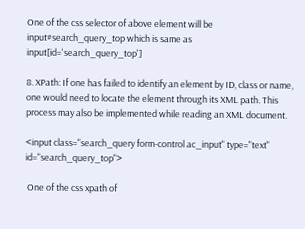One of the css selector of above element will be input#search_query_top which is same as input[id='search_query_top']

8. XPath: If one has failed to identify an element by ID, class or name, one would need to locate the element through its XML path. This process may also be implemented while reading an XML document.

<input class="search_query form-control ac_input" type="text" id="search_query_top">

 One of the css xpath of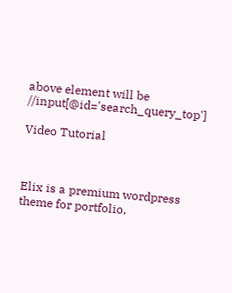above element will be //input[@id='search_query_top']

Video Tutorial



Elix is a premium wordpress theme for portfolio,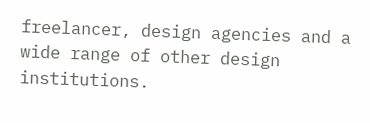freelancer, design agencies and a wide range of other design institutions.